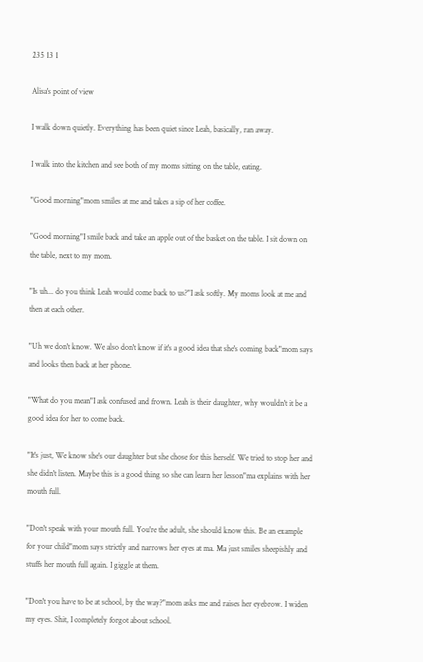235 13 1

Alisa's point of view

I walk down quietly. Everything has been quiet since Leah, basically, ran away.

I walk into the kitchen and see both of my moms sitting on the table, eating.

"Good morning"mom smiles at me and takes a sip of her coffee.

"Good morning"I smile back and take an apple out of the basket on the table. I sit down on the table, next to my mom.

"Is uh... do you think Leah would come back to us?"I ask softly. My moms look at me and then at each other.

"Uh we don't know. We also don't know if it's a good idea that she's coming back"mom says and looks then back at her phone.

"What do you mean"I ask confused and frown. Leah is their daughter, why wouldn't it be a good idea for her to come back.

"It's just, We know she's our daughter but she chose for this herself. We tried to stop her and she didn't listen. Maybe this is a good thing so she can learn her lesson"ma explains with her mouth full.

"Don't speak with your mouth full. You're the adult, she should know this. Be an example for your child"mom says strictly and narrows her eyes at ma. Ma just smiles sheepishly and stuffs her mouth full again. I giggle at them.

"Don't you have to be at school, by the way?"mom asks me and raises her eyebrow. I widen my eyes. Shit, I completely forgot about school.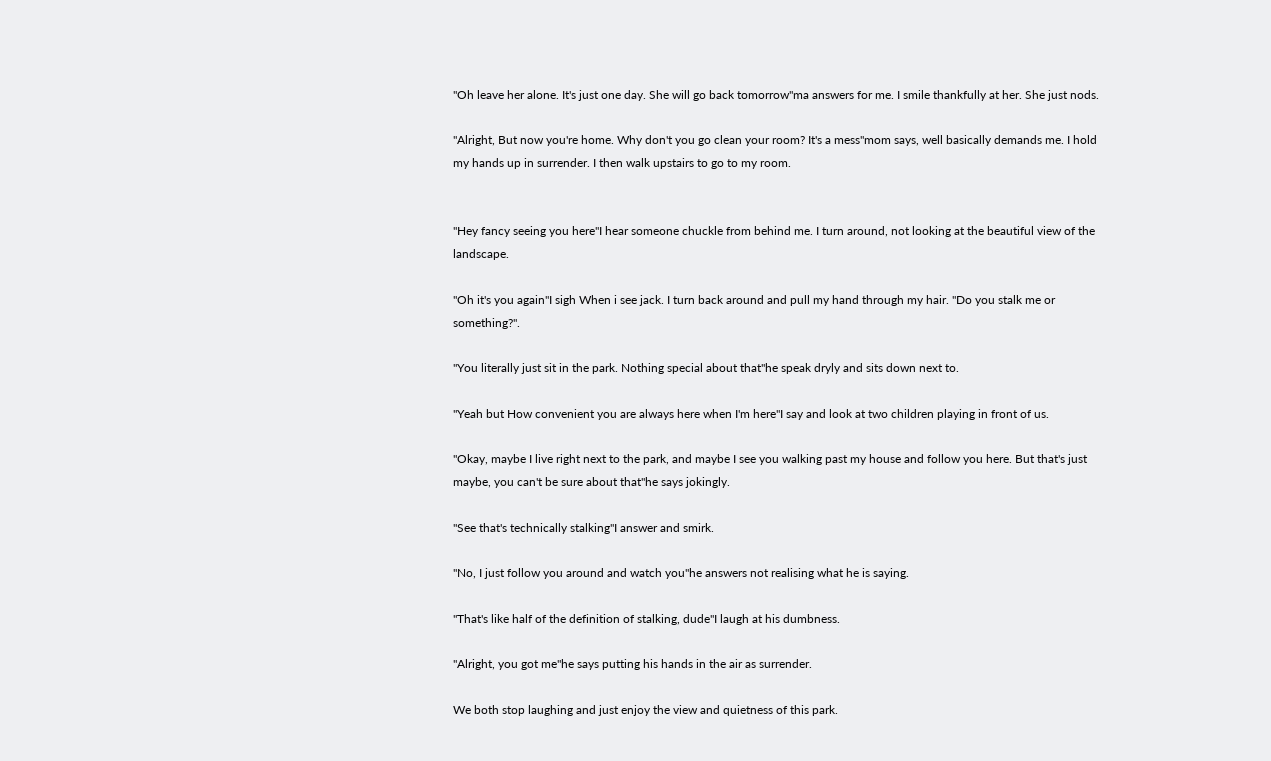"Oh leave her alone. It's just one day. She will go back tomorrow"ma answers for me. I smile thankfully at her. She just nods.

"Alright, But now you're home. Why don't you go clean your room? It's a mess"mom says, well basically demands me. I hold my hands up in surrender. I then walk upstairs to go to my room.


"Hey fancy seeing you here"I hear someone chuckle from behind me. I turn around, not looking at the beautiful view of the landscape.

"Oh it's you again"I sigh When i see jack. I turn back around and pull my hand through my hair. "Do you stalk me or something?".

"You literally just sit in the park. Nothing special about that"he speak dryly and sits down next to.

"Yeah but How convenient you are always here when I'm here"I say and look at two children playing in front of us.

"Okay, maybe I live right next to the park, and maybe I see you walking past my house and follow you here. But that's just maybe, you can't be sure about that"he says jokingly.

"See that's technically stalking"I answer and smirk.

"No, I just follow you around and watch you"he answers not realising what he is saying.

"That's like half of the definition of stalking, dude"I laugh at his dumbness.

"Alright, you got me"he says putting his hands in the air as surrender.

We both stop laughing and just enjoy the view and quietness of this park.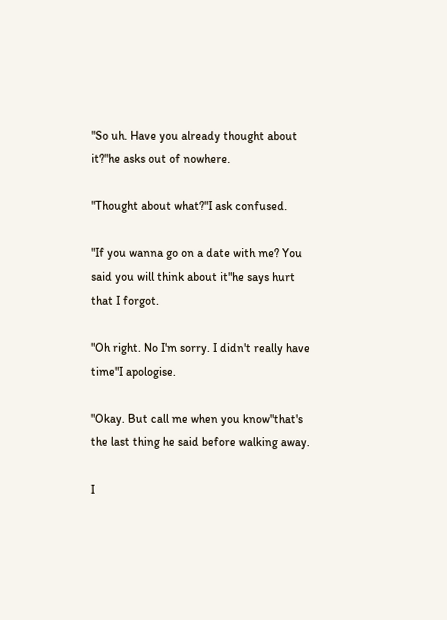"So uh. Have you already thought about it?"he asks out of nowhere.

"Thought about what?"I ask confused.

"If you wanna go on a date with me? You said you will think about it"he says hurt that I forgot.

"Oh right. No I'm sorry. I didn't really have time"I apologise.

"Okay. But call me when you know"that's the last thing he said before walking away.

I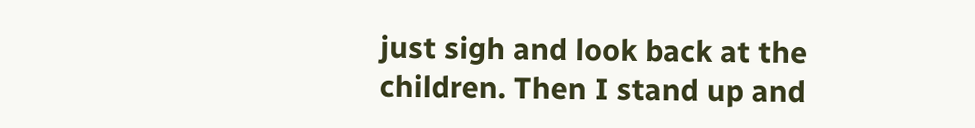just sigh and look back at the children. Then I stand up and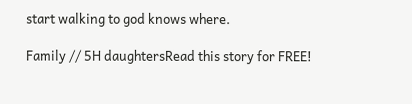start walking to god knows where.

Family // 5H daughtersRead this story for FREE!